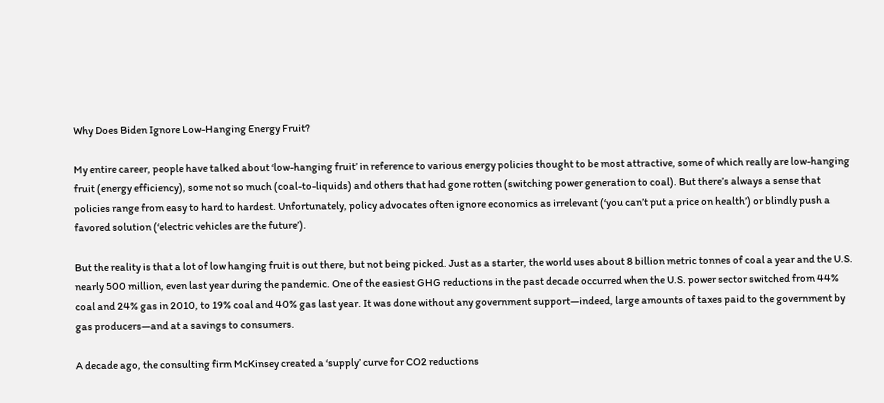Why Does Biden Ignore Low-Hanging Energy Fruit?

My entire career, people have talked about ‘low-hanging fruit’ in reference to various energy policies thought to be most attractive, some of which really are low-hanging fruit (energy efficiency), some not so much (coal-to-liquids) and others that had gone rotten (switching power generation to coal). But there’s always a sense that policies range from easy to hard to hardest. Unfortunately, policy advocates often ignore economics as irrelevant (‘you can’t put a price on health’) or blindly push a favored solution (‘electric vehicles are the future’).

But the reality is that a lot of low hanging fruit is out there, but not being picked. Just as a starter, the world uses about 8 billion metric tonnes of coal a year and the U.S. nearly 500 million, even last year during the pandemic. One of the easiest GHG reductions in the past decade occurred when the U.S. power sector switched from 44% coal and 24% gas in 2010, to 19% coal and 40% gas last year. It was done without any government support—indeed, large amounts of taxes paid to the government by gas producers—and at a savings to consumers.

A decade ago, the consulting firm McKinsey created a ‘supply’ curve for CO2 reductions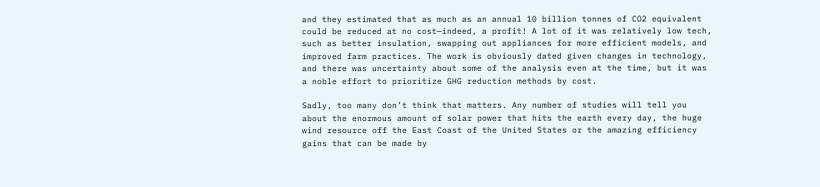and they estimated that as much as an annual 10 billion tonnes of CO2 equivalent could be reduced at no cost—indeed, a profit! A lot of it was relatively low tech, such as better insulation, swapping out appliances for more efficient models, and improved farm practices. The work is obviously dated given changes in technology, and there was uncertainty about some of the analysis even at the time, but it was a noble effort to prioritize GHG reduction methods by cost.

Sadly, too many don’t think that matters. Any number of studies will tell you about the enormous amount of solar power that hits the earth every day, the huge wind resource off the East Coast of the United States or the amazing efficiency gains that can be made by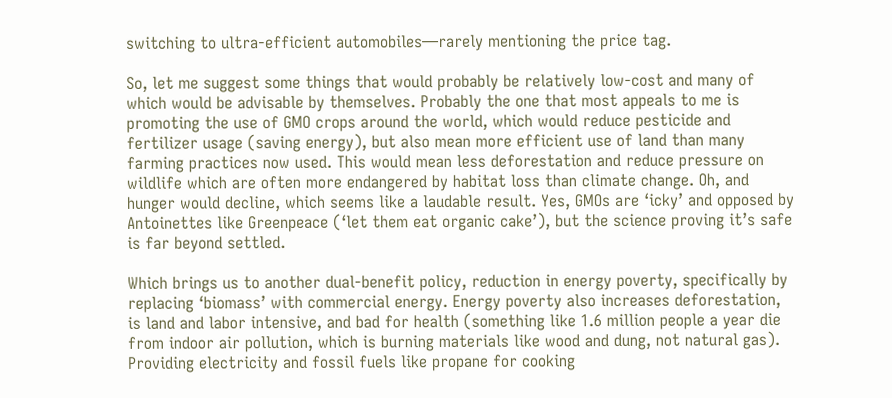switching to ultra-efficient automobiles—rarely mentioning the price tag.

So, let me suggest some things that would probably be relatively low-cost and many of which would be advisable by themselves. Probably the one that most appeals to me is promoting the use of GMO crops around the world, which would reduce pesticide and fertilizer usage (saving energy), but also mean more efficient use of land than many farming practices now used. This would mean less deforestation and reduce pressure on wildlife which are often more endangered by habitat loss than climate change. Oh, and hunger would decline, which seems like a laudable result. Yes, GMOs are ‘icky’ and opposed by Antoinettes like Greenpeace (‘let them eat organic cake’), but the science proving it’s safe is far beyond settled.

Which brings us to another dual-benefit policy, reduction in energy poverty, specifically by replacing ‘biomass’ with commercial energy. Energy poverty also increases deforestation, is land and labor intensive, and bad for health (something like 1.6 million people a year die from indoor air pollution, which is burning materials like wood and dung, not natural gas). Providing electricity and fossil fuels like propane for cooking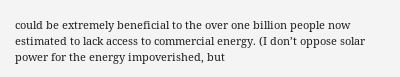could be extremely beneficial to the over one billion people now estimated to lack access to commercial energy. (I don’t oppose solar power for the energy impoverished, but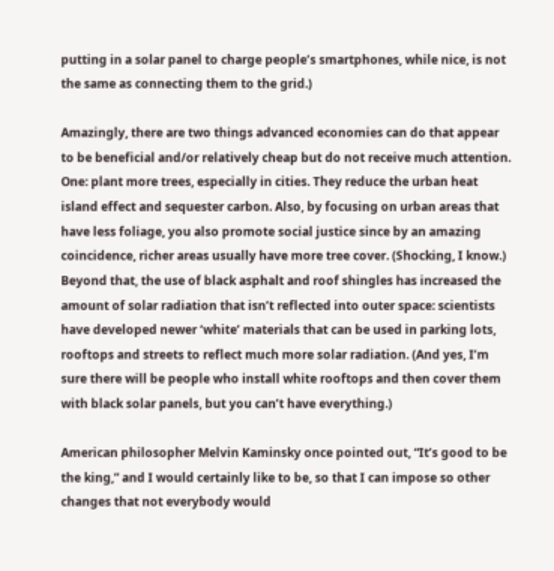putting in a solar panel to charge people’s smartphones, while nice, is not the same as connecting them to the grid.)

Amazingly, there are two things advanced economies can do that appear to be beneficial and/or relatively cheap but do not receive much attention. One: plant more trees, especially in cities. They reduce the urban heat island effect and sequester carbon. Also, by focusing on urban areas that have less foliage, you also promote social justice since by an amazing coincidence, richer areas usually have more tree cover. (Shocking, I know.) Beyond that, the use of black asphalt and roof shingles has increased the amount of solar radiation that isn’t reflected into outer space: scientists have developed newer ‘white’ materials that can be used in parking lots, rooftops and streets to reflect much more solar radiation. (And yes, I’m sure there will be people who install white rooftops and then cover them with black solar panels, but you can’t have everything.)

American philosopher Melvin Kaminsky once pointed out, “It’s good to be the king,” and I would certainly like to be, so that I can impose so other changes that not everybody would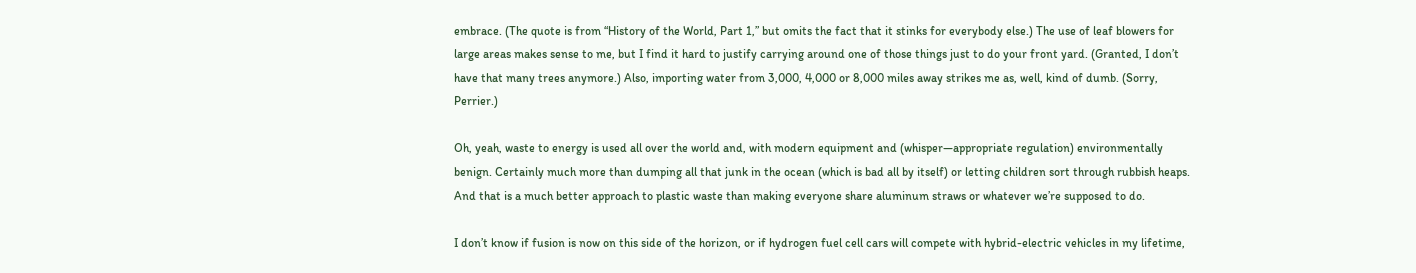embrace. (The quote is from “History of the World, Part 1,” but omits the fact that it stinks for everybody else.) The use of leaf blowers for large areas makes sense to me, but I find it hard to justify carrying around one of those things just to do your front yard. (Granted, I don’t have that many trees anymore.) Also, importing water from 3,000, 4,000 or 8,000 miles away strikes me as, well, kind of dumb. (Sorry, Perrier.)

Oh, yeah, waste to energy is used all over the world and, with modern equipment and (whisper—appropriate regulation) environmentally benign. Certainly much more than dumping all that junk in the ocean (which is bad all by itself) or letting children sort through rubbish heaps. And that is a much better approach to plastic waste than making everyone share aluminum straws or whatever we’re supposed to do.

I don’t know if fusion is now on this side of the horizon, or if hydrogen fuel cell cars will compete with hybrid-electric vehicles in my lifetime,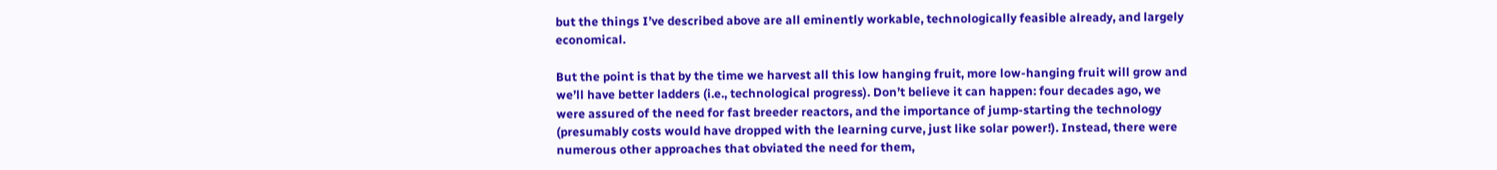but the things I’ve described above are all eminently workable, technologically feasible already, and largely economical.

But the point is that by the time we harvest all this low hanging fruit, more low-hanging fruit will grow and we’ll have better ladders (i.e., technological progress). Don’t believe it can happen: four decades ago, we were assured of the need for fast breeder reactors, and the importance of jump-starting the technology (presumably costs would have dropped with the learning curve, just like solar power!). Instead, there were numerous other approaches that obviated the need for them,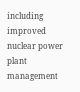including improved nuclear power plant management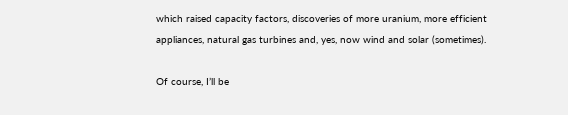which raised capacity factors, discoveries of more uranium, more efficient appliances, natural gas turbines and, yes, now wind and solar (sometimes).

Of course, I’ll be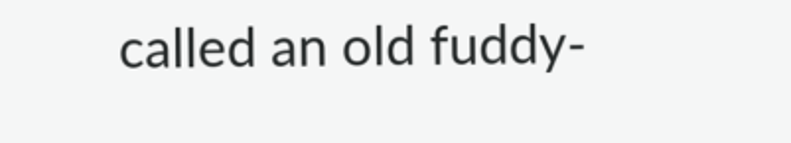called an old fuddy-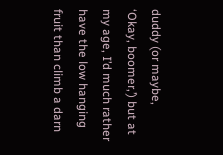duddy (or maybe, ‘Okay, boomer,’) but at my age, I’d much rather have the low hanging fruit than climb a darn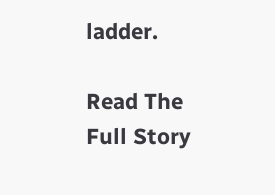ladder.

Read The Full Story